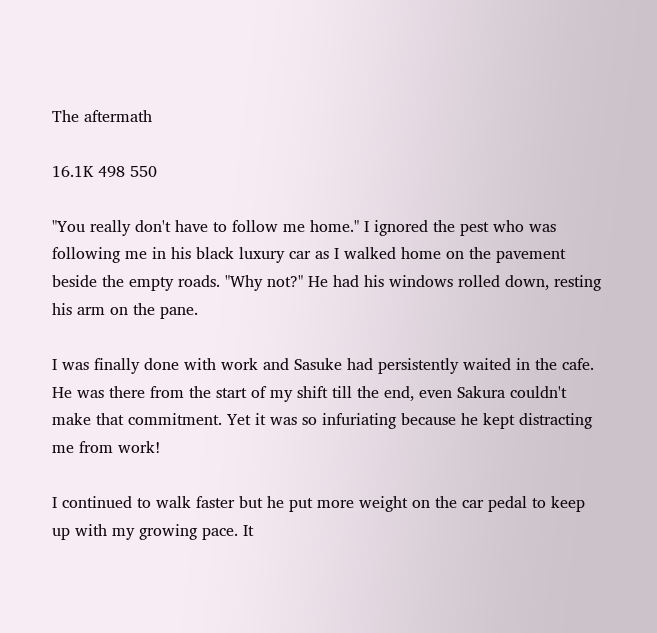The aftermath

16.1K 498 550

"You really don't have to follow me home." I ignored the pest who was following me in his black luxury car as I walked home on the pavement beside the empty roads. "Why not?" He had his windows rolled down, resting his arm on the pane.

I was finally done with work and Sasuke had persistently waited in the cafe. He was there from the start of my shift till the end, even Sakura couldn't make that commitment. Yet it was so infuriating because he kept distracting me from work!

I continued to walk faster but he put more weight on the car pedal to keep up with my growing pace. It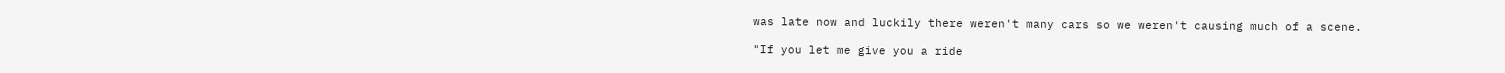was late now and luckily there weren't many cars so we weren't causing much of a scene.

"If you let me give you a ride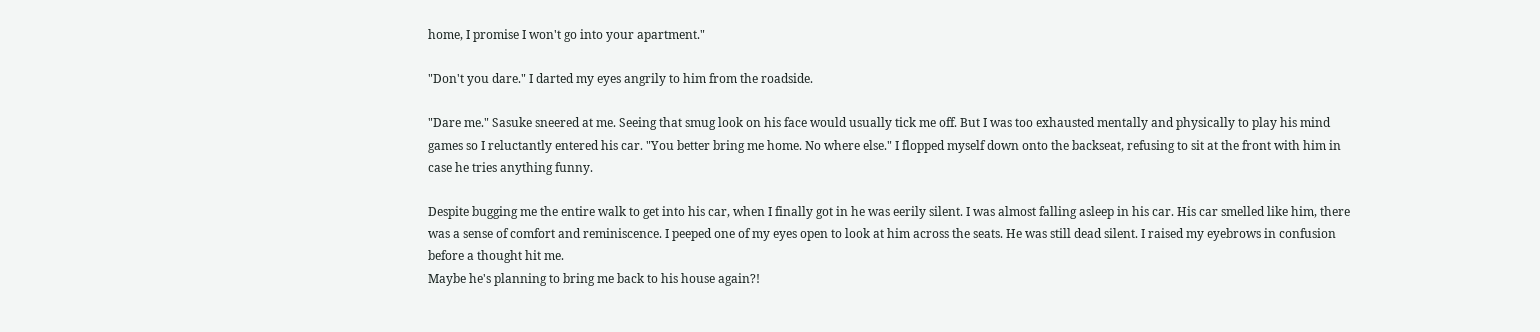home, I promise I won't go into your apartment."

"Don't you dare." I darted my eyes angrily to him from the roadside.

"Dare me." Sasuke sneered at me. Seeing that smug look on his face would usually tick me off. But I was too exhausted mentally and physically to play his mind games so I reluctantly entered his car. "You better bring me home. No where else." I flopped myself down onto the backseat, refusing to sit at the front with him in case he tries anything funny.

Despite bugging me the entire walk to get into his car, when I finally got in he was eerily silent. I was almost falling asleep in his car. His car smelled like him, there was a sense of comfort and reminiscence. I peeped one of my eyes open to look at him across the seats. He was still dead silent. I raised my eyebrows in confusion before a thought hit me.
Maybe he's planning to bring me back to his house again?!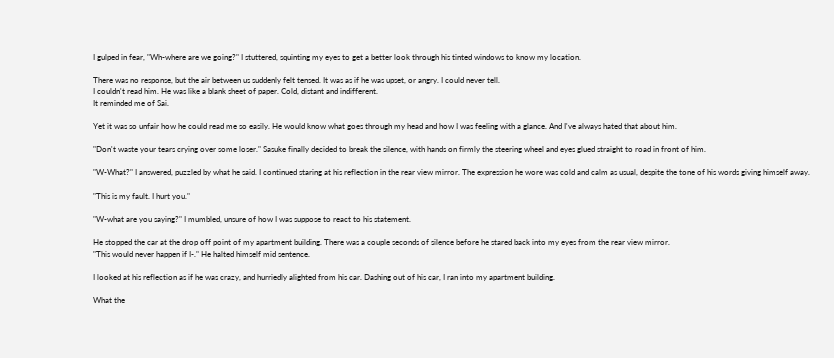I gulped in fear, "Wh-where are we going?" I stuttered, squinting my eyes to get a better look through his tinted windows to know my location.

There was no response, but the air between us suddenly felt tensed. It was as if he was upset, or angry. I could never tell.
I couldn't read him. He was like a blank sheet of paper. Cold, distant and indifferent.
It reminded me of Sai.

Yet it was so unfair how he could read me so easily. He would know what goes through my head and how I was feeling with a glance. And I've always hated that about him.

"Don't waste your tears crying over some loser." Sasuke finally decided to break the silence, with hands on firmly the steering wheel and eyes glued straight to road in front of him.

"W-What?" I answered, puzzled by what he said. I continued staring at his reflection in the rear view mirror. The expression he wore was cold and calm as usual, despite the tone of his words giving himself away.

"This is my fault. I hurt you."

"W-what are you saying?" I mumbled, unsure of how I was suppose to react to his statement.

He stopped the car at the drop off point of my apartment building. There was a couple seconds of silence before he stared back into my eyes from the rear view mirror.
"This would never happen if I-." He halted himself mid sentence.

I looked at his reflection as if he was crazy, and hurriedly alighted from his car. Dashing out of his car, I ran into my apartment building.

What the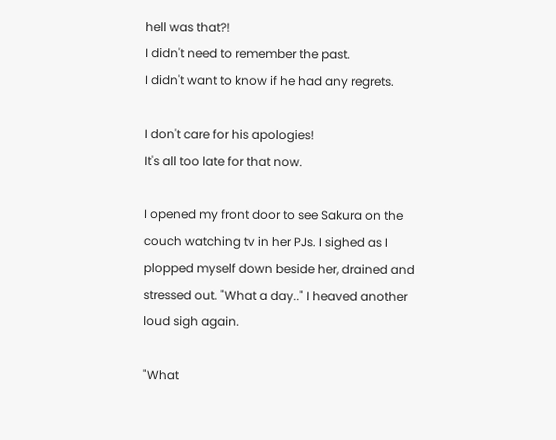hell was that?!
I didn't need to remember the past.
I didn't want to know if he had any regrets.

I don't care for his apologies!
It's all too late for that now.

I opened my front door to see Sakura on the couch watching tv in her PJs. I sighed as I plopped myself down beside her, drained and stressed out. "What a day.." I heaved another loud sigh again.

"What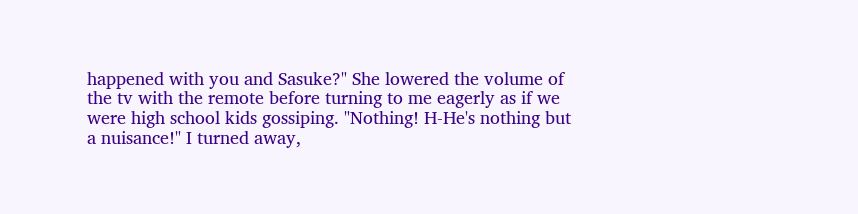happened with you and Sasuke?" She lowered the volume of the tv with the remote before turning to me eagerly as if we were high school kids gossiping. "Nothing! H-He's nothing but a nuisance!" I turned away,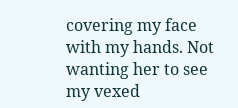covering my face with my hands. Not wanting her to see my vexed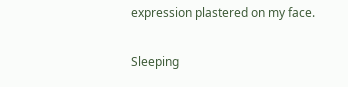expression plastered on my face.

Sleeping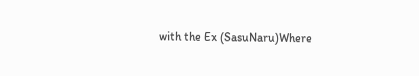with the Ex (SasuNaru)Where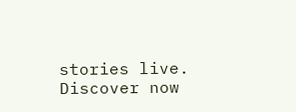stories live. Discover now